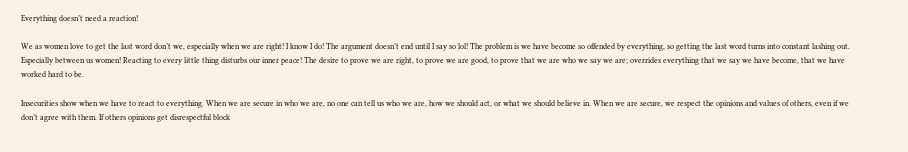Everything doesn’t need a reaction!

We as women love to get the last word don’t we, especially when we are right! I know I do! The argument doesn’t end until I say so lol! The problem is we have become so offended by everything, so getting the last word turns into constant lashing out. Especially between us women! Reacting to every little thing disturbs our inner peace! The desire to prove we are right, to prove we are good, to prove that we are who we say we are; overrides everything that we say we have become, that we have worked hard to be.

Insecurities show when we have to react to everything. When we are secure in who we are, no one can tell us who we are, how we should act, or what we should believe in. When we are secure, we respect the opinions and values of others, even if we don’t agree with them. If others opinions get disrespectful block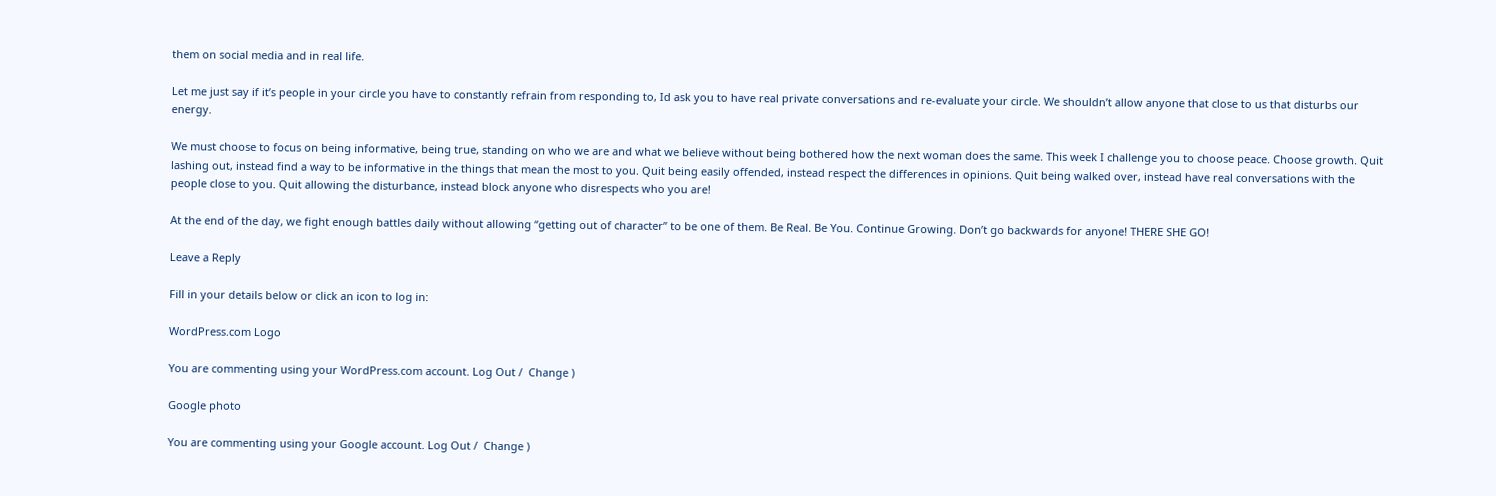them on social media and in real life.

Let me just say if it’s people in your circle you have to constantly refrain from responding to, Id ask you to have real private conversations and re-evaluate your circle. We shouldn’t allow anyone that close to us that disturbs our energy.

We must choose to focus on being informative, being true, standing on who we are and what we believe without being bothered how the next woman does the same. This week I challenge you to choose peace. Choose growth. Quit lashing out, instead find a way to be informative in the things that mean the most to you. Quit being easily offended, instead respect the differences in opinions. Quit being walked over, instead have real conversations with the people close to you. Quit allowing the disturbance, instead block anyone who disrespects who you are!

At the end of the day, we fight enough battles daily without allowing “getting out of character” to be one of them. Be Real. Be You. Continue Growing. Don’t go backwards for anyone! THERE SHE GO!

Leave a Reply

Fill in your details below or click an icon to log in:

WordPress.com Logo

You are commenting using your WordPress.com account. Log Out /  Change )

Google photo

You are commenting using your Google account. Log Out /  Change )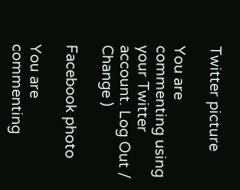Twitter picture

You are commenting using your Twitter account. Log Out /  Change )

Facebook photo

You are commenting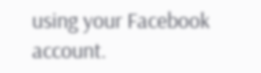using your Facebook account.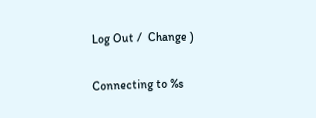Log Out /  Change )

Connecting to %s